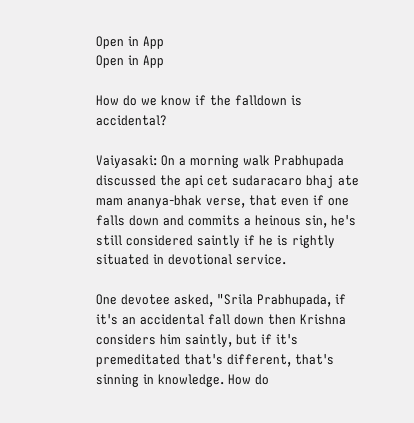Open in App
Open in App

How do we know if the falldown is accidental?

Vaiyasaki: On a morning walk Prabhupada discussed the api cet sudaracaro bhaj ate mam ananya-bhak verse, that even if one falls down and commits a heinous sin, he's still considered saintly if he is rightly situated in devotional service.

One devotee asked, "Srila Prabhupada, if it's an accidental fall down then Krishna considers him saintly, but if it's premeditated that's different, that's sinning in knowledge. How do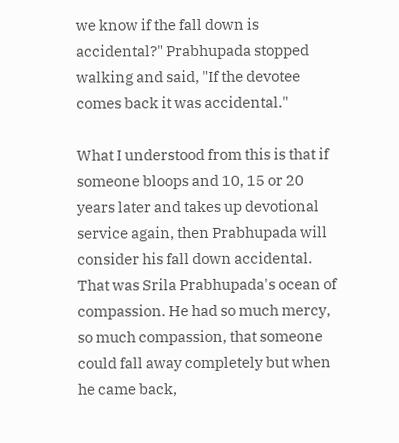we know if the fall down is accidental?" Prabhupada stopped walking and said, "If the devotee comes back it was accidental."

What I understood from this is that if someone bloops and 10, 15 or 20 years later and takes up devotional service again, then Prabhupada will consider his fall down accidental. That was Srila Prabhupada's ocean of compassion. He had so much mercy, so much compassion, that someone could fall away completely but when he came back,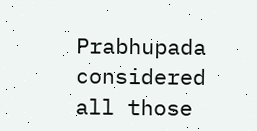Prabhupada considered all those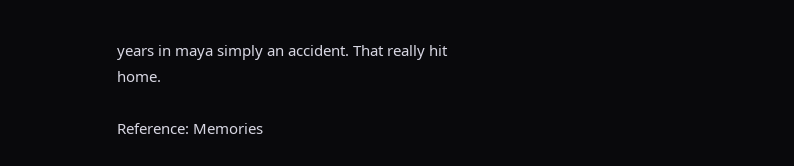years in maya simply an accident. That really hit home.

Reference: Memories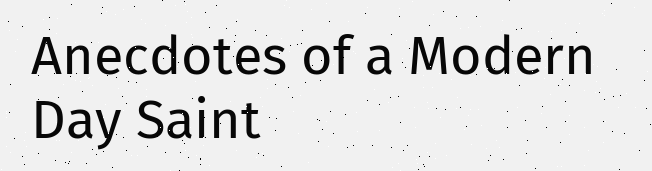Anecdotes of a Modern Day Saint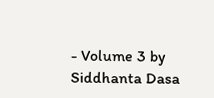- Volume 3 by Siddhanta Dasa